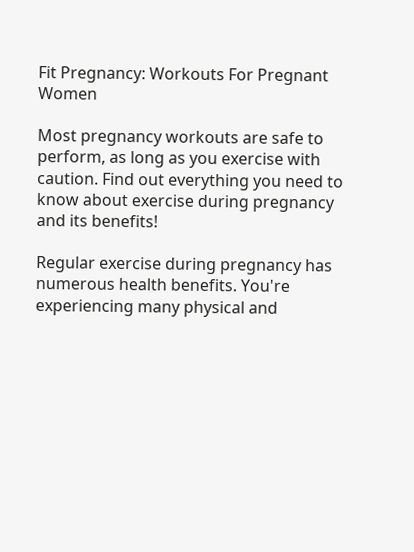Fit Pregnancy: Workouts For Pregnant Women

Most pregnancy workouts are safe to perform, as long as you exercise with caution. Find out everything you need to know about exercise during pregnancy and its benefits!

Regular exercise during pregnancy has numerous health benefits. You're experiencing many physical and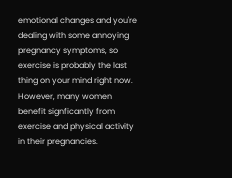emotional changes and you're dealing with some annoying pregnancy symptoms, so exercise is probably the last thing on your mind right now. However, many women benefit signficantly from exercise and physical activity in their pregnancies.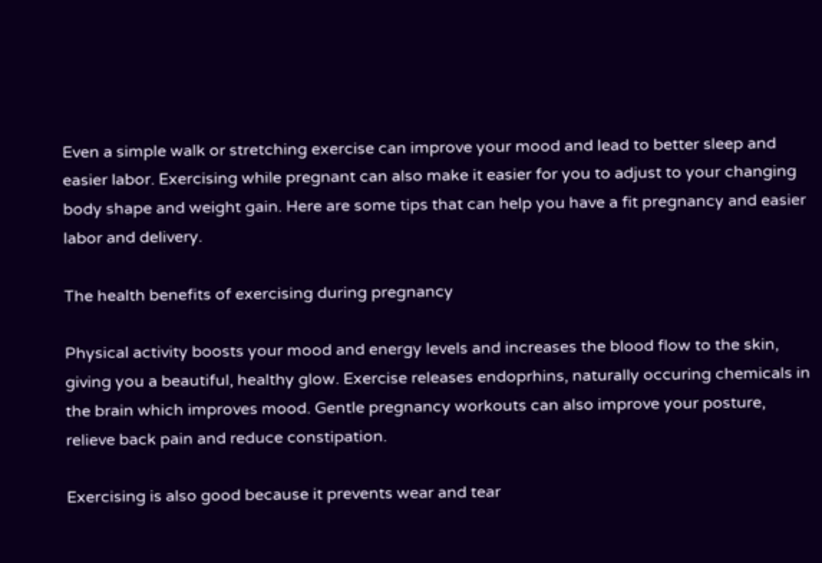Even a simple walk or stretching exercise can improve your mood and lead to better sleep and easier labor. Exercising while pregnant can also make it easier for you to adjust to your changing body shape and weight gain. Here are some tips that can help you have a fit pregnancy and easier labor and delivery.

The health benefits of exercising during pregnancy

Physical activity boosts your mood and energy levels and increases the blood flow to the skin, giving you a beautiful, healthy glow. Exercise releases endoprhins, naturally occuring chemicals in the brain which improves mood. Gentle pregnancy workouts can also improve your posture, relieve back pain and reduce constipation.

Exercising is also good because it prevents wear and tear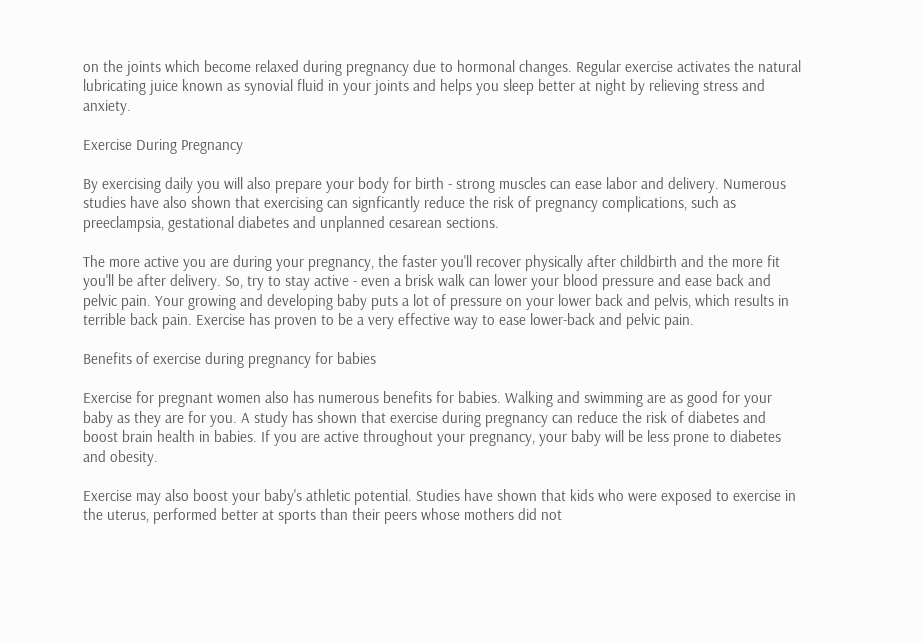on the joints which become relaxed during pregnancy due to hormonal changes. Regular exercise activates the natural lubricating juice known as synovial fluid in your joints and helps you sleep better at night by relieving stress and anxiety.

Exercise During Pregnancy

By exercising daily you will also prepare your body for birth - strong muscles can ease labor and delivery. Numerous studies have also shown that exercising can signficantly reduce the risk of pregnancy complications, such as preeclampsia, gestational diabetes and unplanned cesarean sections.

The more active you are during your pregnancy, the faster you'll recover physically after childbirth and the more fit you'll be after delivery. So, try to stay active - even a brisk walk can lower your blood pressure and ease back and pelvic pain. Your growing and developing baby puts a lot of pressure on your lower back and pelvis, which results in terrible back pain. Exercise has proven to be a very effective way to ease lower-back and pelvic pain.

Benefits of exercise during pregnancy for babies

Exercise for pregnant women also has numerous benefits for babies. Walking and swimming are as good for your baby as they are for you. A study has shown that exercise during pregnancy can reduce the risk of diabetes and boost brain health in babies. If you are active throughout your pregnancy, your baby will be less prone to diabetes and obesity.

Exercise may also boost your baby's athletic potential. Studies have shown that kids who were exposed to exercise in the uterus, performed better at sports than their peers whose mothers did not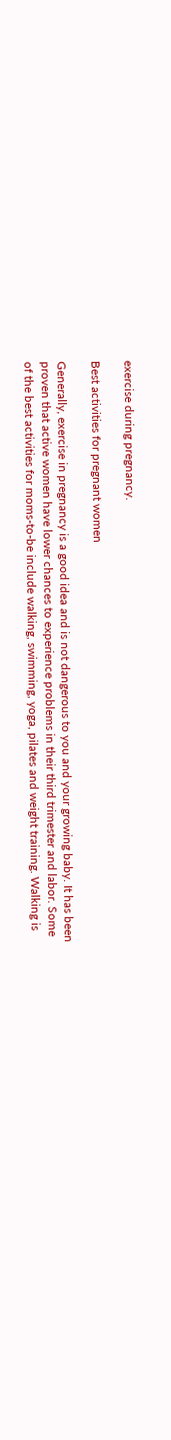exercise during pregnancy.

Best activities for pregnant women

Generally, exercise in pregnancy is a good idea and is not dangerous to you and your growing baby. It has been proven that active women have lower chances to experience problems in their third trimester and labor. Some of the best activities for moms-to-be include walking, swimming, yoga, pilates and weight training. Walking is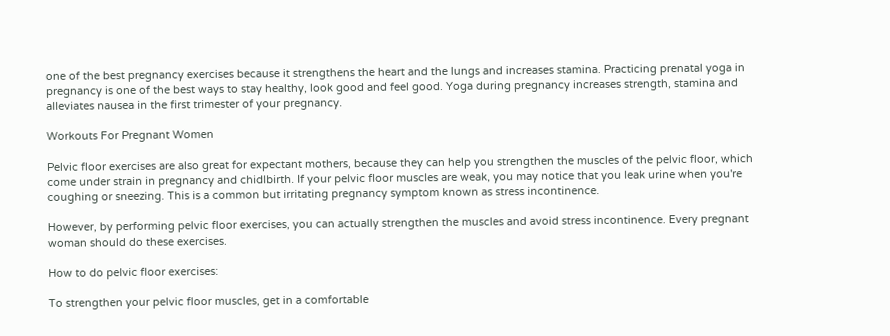one of the best pregnancy exercises because it strengthens the heart and the lungs and increases stamina. Practicing prenatal yoga in pregnancy is one of the best ways to stay healthy, look good and feel good. Yoga during pregnancy increases strength, stamina and alleviates nausea in the first trimester of your pregnancy.

Workouts For Pregnant Women

Pelvic floor exercises are also great for expectant mothers, because they can help you strengthen the muscles of the pelvic floor, which come under strain in pregnancy and chidlbirth. If your pelvic floor muscles are weak, you may notice that you leak urine when you're coughing or sneezing. This is a common but irritating pregnancy symptom known as stress incontinence.

However, by performing pelvic floor exercises, you can actually strengthen the muscles and avoid stress incontinence. Every pregnant woman should do these exercises.

How to do pelvic floor exercises:

To strengthen your pelvic floor muscles, get in a comfortable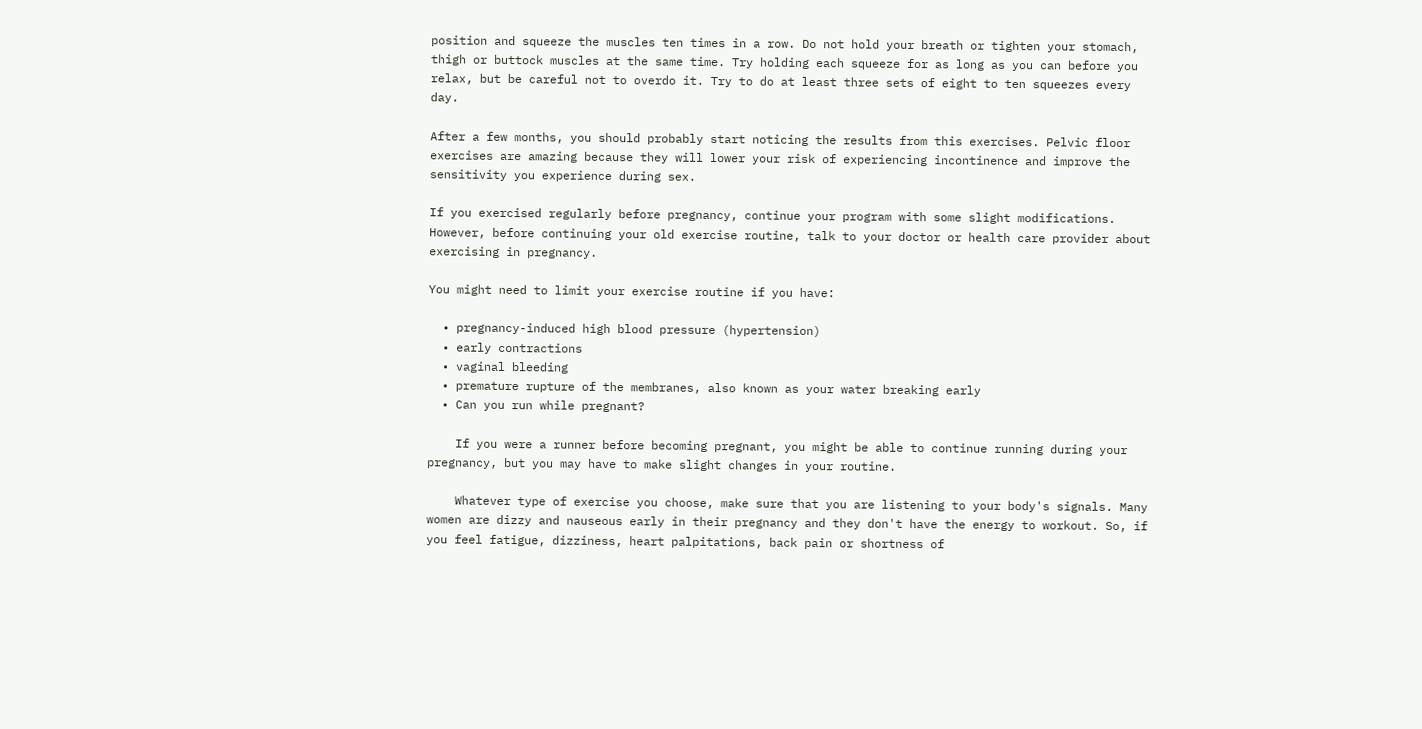position and squeeze the muscles ten times in a row. Do not hold your breath or tighten your stomach, thigh or buttock muscles at the same time. Try holding each squeeze for as long as you can before you relax, but be careful not to overdo it. Try to do at least three sets of eight to ten squeezes every day.

After a few months, you should probably start noticing the results from this exercises. Pelvic floor exercises are amazing because they will lower your risk of experiencing incontinence and improve the sensitivity you experience during sex.

If you exercised regularly before pregnancy, continue your program with some slight modifications. However, before continuing your old exercise routine, talk to your doctor or health care provider about exercising in pregnancy.

You might need to limit your exercise routine if you have:

  • pregnancy-induced high blood pressure (hypertension)
  • early contractions
  • vaginal bleeding
  • premature rupture of the membranes, also known as your water breaking early
  • Can you run while pregnant?

    If you were a runner before becoming pregnant, you might be able to continue running during your pregnancy, but you may have to make slight changes in your routine.

    Whatever type of exercise you choose, make sure that you are listening to your body's signals. Many women are dizzy and nauseous early in their pregnancy and they don't have the energy to workout. So, if you feel fatigue, dizziness, heart palpitations, back pain or shortness of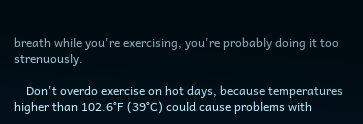breath while you're exercising, you're probably doing it too strenuously.

    Don't overdo exercise on hot days, because temperatures higher than 102.6°F (39°C) could cause problems with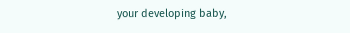your developing baby,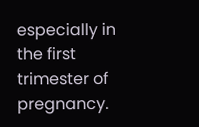especially in the first trimester of pregnancy.